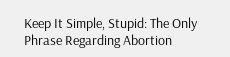Keep It Simple, Stupid: The Only Phrase Regarding Abortion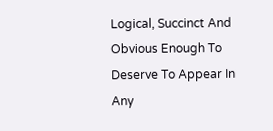Logical, Succinct And Obvious Enough To Deserve To Appear In Any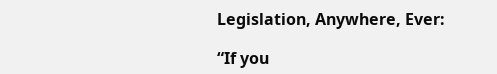Legislation, Anywhere, Ever:

“If you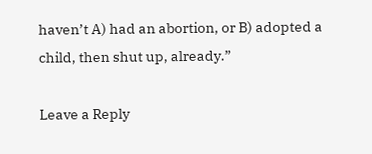haven’t A) had an abortion, or B) adopted a child, then shut up, already.”

Leave a Reply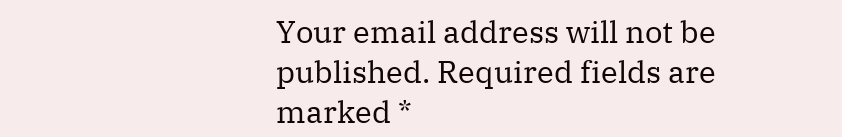Your email address will not be published. Required fields are marked *